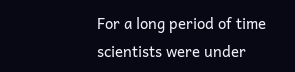For a long period of time scientists were under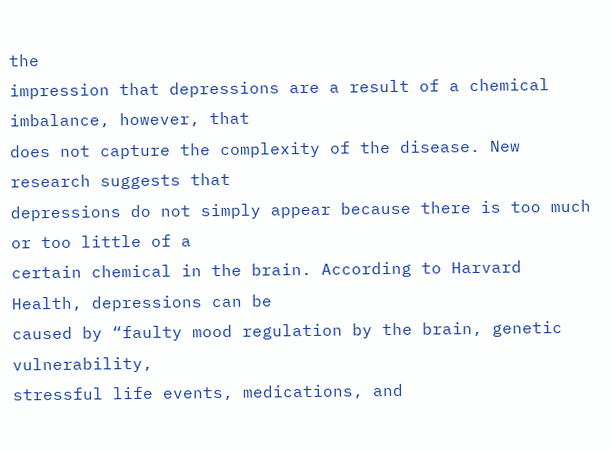the
impression that depressions are a result of a chemical imbalance, however, that
does not capture the complexity of the disease. New research suggests that
depressions do not simply appear because there is too much or too little of a
certain chemical in the brain. According to Harvard Health, depressions can be
caused by “faulty mood regulation by the brain, genetic vulnerability,
stressful life events, medications, and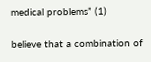medical problems” (1)

believe that a combination of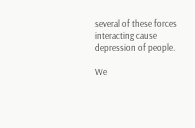several of these forces interacting cause
depression of people.

We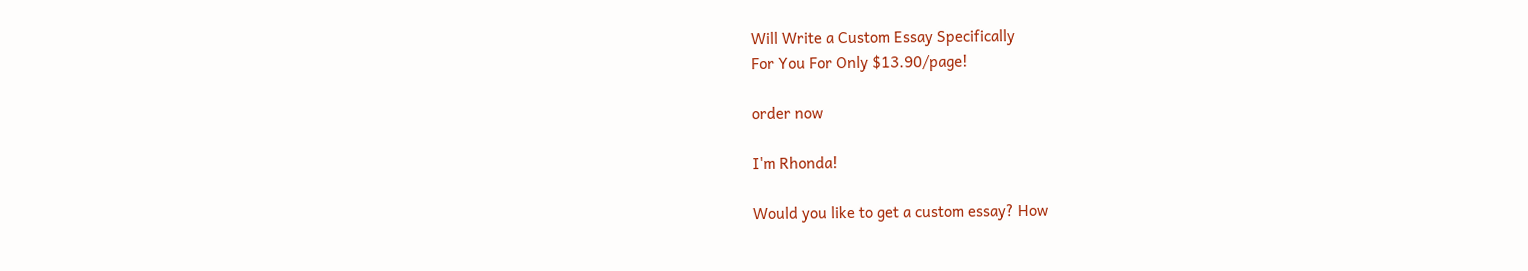Will Write a Custom Essay Specifically
For You For Only $13.90/page!

order now

I'm Rhonda!

Would you like to get a custom essay? How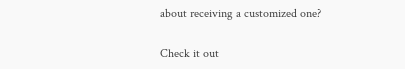about receiving a customized one?

Check it out